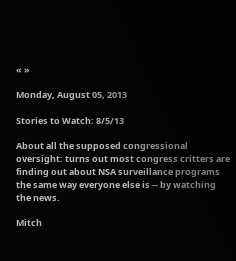« »

Monday, August 05, 2013

Stories to Watch: 8/5/13

About all the supposed congressional oversight: turns out most congress critters are finding out about NSA surveillance programs the same way everyone else is -- by watching the news.

Mitch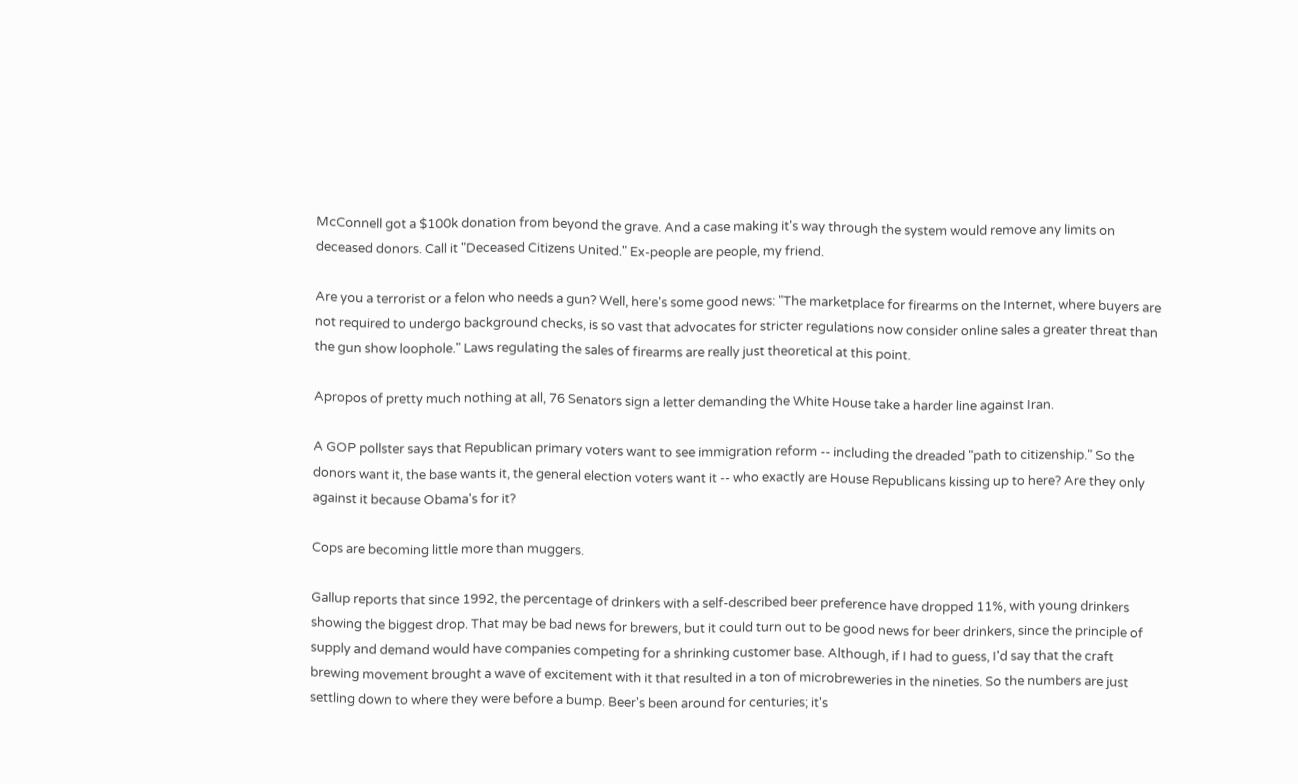McConnell got a $100k donation from beyond the grave. And a case making it's way through the system would remove any limits on deceased donors. Call it "Deceased Citizens United." Ex-people are people, my friend.

Are you a terrorist or a felon who needs a gun? Well, here's some good news: "The marketplace for firearms on the Internet, where buyers are not required to undergo background checks, is so vast that advocates for stricter regulations now consider online sales a greater threat than the gun show loophole." Laws regulating the sales of firearms are really just theoretical at this point.

Apropos of pretty much nothing at all, 76 Senators sign a letter demanding the White House take a harder line against Iran.

A GOP pollster says that Republican primary voters want to see immigration reform -- including the dreaded "path to citizenship." So the donors want it, the base wants it, the general election voters want it -- who exactly are House Republicans kissing up to here? Are they only against it because Obama's for it?

Cops are becoming little more than muggers.

Gallup reports that since 1992, the percentage of drinkers with a self-described beer preference have dropped 11%, with young drinkers showing the biggest drop. That may be bad news for brewers, but it could turn out to be good news for beer drinkers, since the principle of supply and demand would have companies competing for a shrinking customer base. Although, if I had to guess, I'd say that the craft brewing movement brought a wave of excitement with it that resulted in a ton of microbreweries in the nineties. So the numbers are just settling down to where they were before a bump. Beer's been around for centuries; it's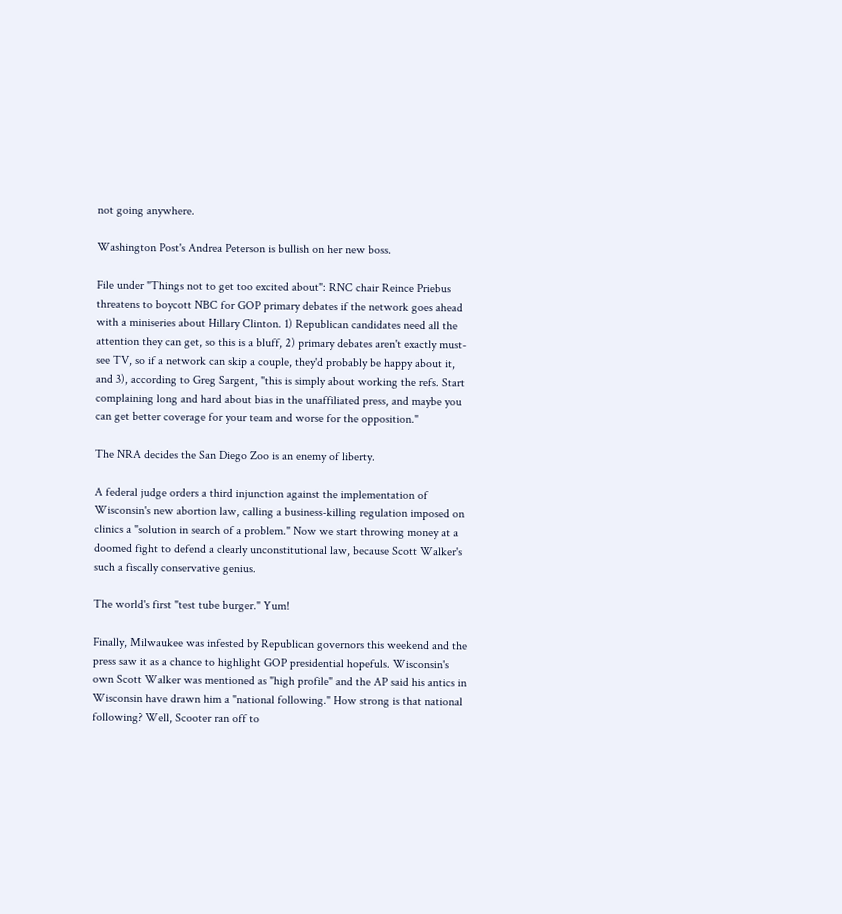not going anywhere.

Washington Post's Andrea Peterson is bullish on her new boss.

File under "Things not to get too excited about": RNC chair Reince Priebus threatens to boycott NBC for GOP primary debates if the network goes ahead with a miniseries about Hillary Clinton. 1) Republican candidates need all the attention they can get, so this is a bluff, 2) primary debates aren't exactly must-see TV, so if a network can skip a couple, they'd probably be happy about it, and 3), according to Greg Sargent, "this is simply about working the refs. Start complaining long and hard about bias in the unaffiliated press, and maybe you can get better coverage for your team and worse for the opposition."

The NRA decides the San Diego Zoo is an enemy of liberty.

A federal judge orders a third injunction against the implementation of Wisconsin's new abortion law, calling a business-killing regulation imposed on clinics a "solution in search of a problem." Now we start throwing money at a doomed fight to defend a clearly unconstitutional law, because Scott Walker's such a fiscally conservative genius.

The world's first "test tube burger." Yum!

Finally, Milwaukee was infested by Republican governors this weekend and the press saw it as a chance to highlight GOP presidential hopefuls. Wisconsin's own Scott Walker was mentioned as "high profile" and the AP said his antics in Wisconsin have drawn him a "national following." How strong is that national following? Well, Scooter ran off to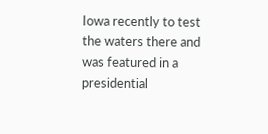Iowa recently to test the waters there and was featured in a presidential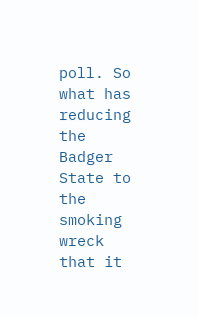poll. So what has reducing the Badger State to the smoking wreck that it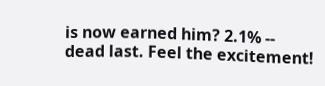is now earned him? 2.1% -- dead last. Feel the excitement!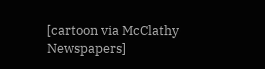[cartoon via McClathy Newspapers]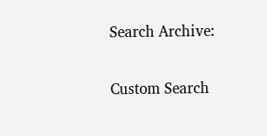Search Archive:

Custom Search